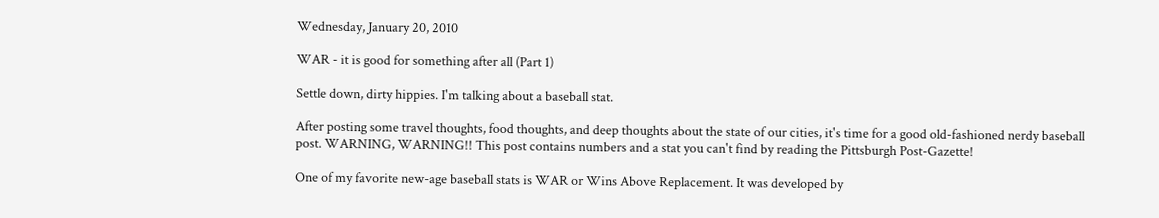Wednesday, January 20, 2010

WAR - it is good for something after all (Part 1)

Settle down, dirty hippies. I'm talking about a baseball stat.

After posting some travel thoughts, food thoughts, and deep thoughts about the state of our cities, it's time for a good old-fashioned nerdy baseball post. WARNING, WARNING!! This post contains numbers and a stat you can't find by reading the Pittsburgh Post-Gazette!

One of my favorite new-age baseball stats is WAR or Wins Above Replacement. It was developed by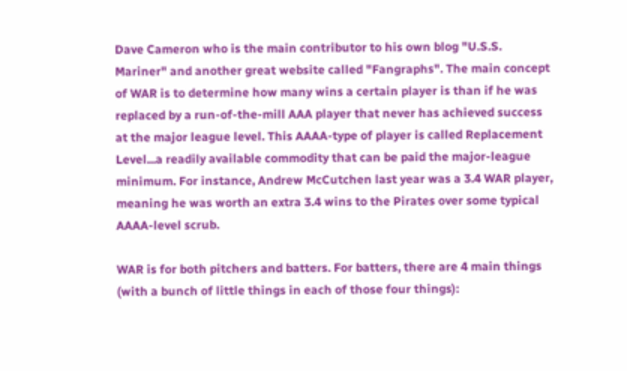Dave Cameron who is the main contributor to his own blog "U.S.S. Mariner" and another great website called "Fangraphs". The main concept of WAR is to determine how many wins a certain player is than if he was replaced by a run-of-the-mill AAA player that never has achieved success at the major league level. This AAAA-type of player is called Replacement Level...a readily available commodity that can be paid the major-league minimum. For instance, Andrew McCutchen last year was a 3.4 WAR player, meaning he was worth an extra 3.4 wins to the Pirates over some typical AAAA-level scrub.

WAR is for both pitchers and batters. For batters, there are 4 main things (with a bunch of little things in each of those four things):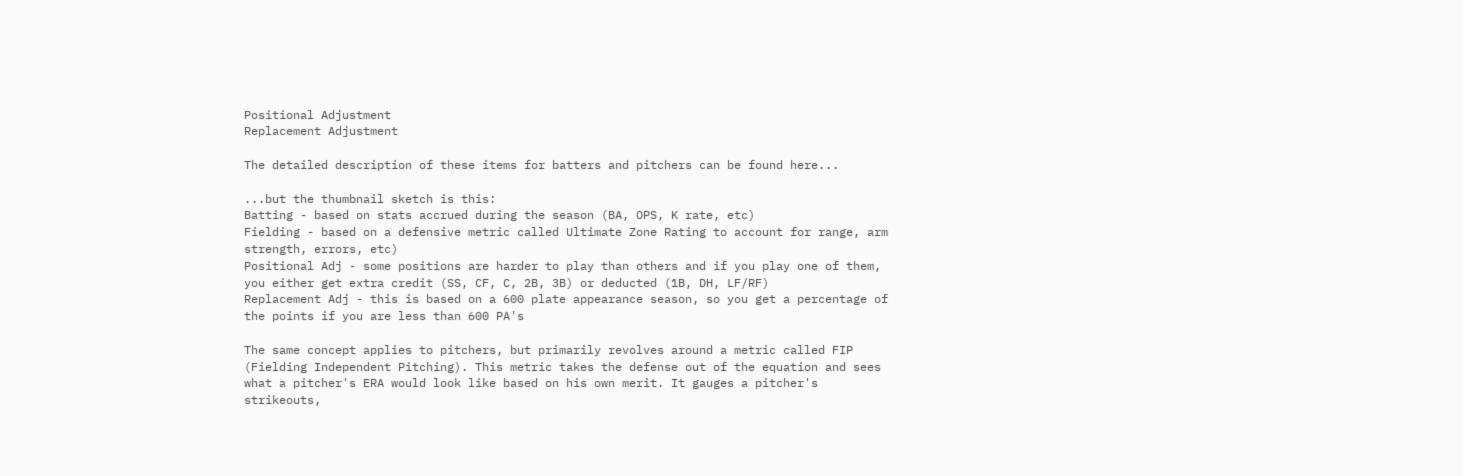Positional Adjustment
Replacement Adjustment

The detailed description of these items for batters and pitchers can be found here...

...but the thumbnail sketch is this:
Batting - based on stats accrued during the season (BA, OPS, K rate, etc)
Fielding - based on a defensive metric called Ultimate Zone Rating to account for range, arm strength, errors, etc)
Positional Adj - some positions are harder to play than others and if you play one of them, you either get extra credit (SS, CF, C, 2B, 3B) or deducted (1B, DH, LF/RF)
Replacement Adj - this is based on a 600 plate appearance season, so you get a percentage of the points if you are less than 600 PA's

The same concept applies to pitchers, but primarily revolves around a metric called FIP (Fielding Independent Pitching). This metric takes the defense out of the equation and sees what a pitcher's ERA would look like based on his own merit. It gauges a pitcher's strikeouts,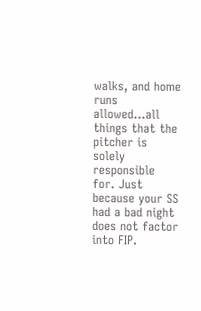walks, and home runs allowed...all things that the pitcher is solely responsible for. Just because your SS had a bad night does not factor into FIP.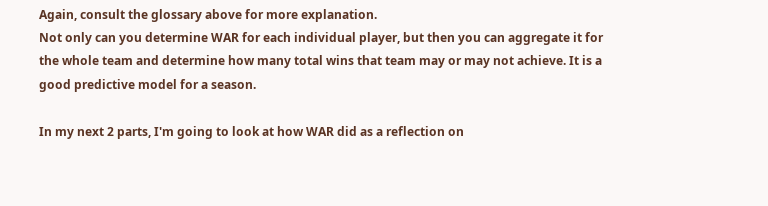Again, consult the glossary above for more explanation.
Not only can you determine WAR for each individual player, but then you can aggregate it for the whole team and determine how many total wins that team may or may not achieve. It is a good predictive model for a season.

In my next 2 parts, I'm going to look at how WAR did as a reflection on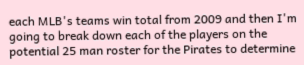each MLB's teams win total from 2009 and then I'm going to break down each of the players on the potential 25 man roster for the Pirates to determine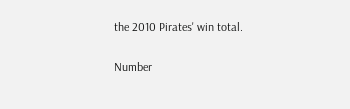the 2010 Pirates' win total.

Number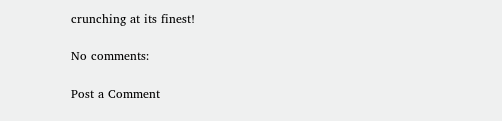crunching at its finest!

No comments:

Post a Comment